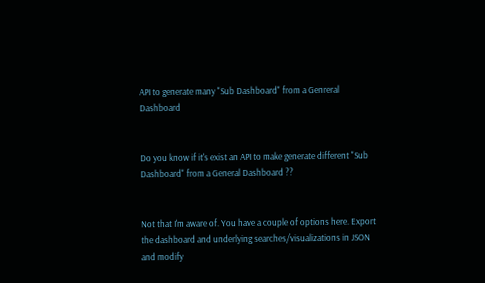API to generate many "Sub Dashboard" from a Genreral Dashboard


Do you know if it's exist an API to make generate different "Sub Dashboard" from a General Dashboard ??


Not that I'm aware of. You have a couple of options here. Export the dashboard and underlying searches/visualizations in JSON and modify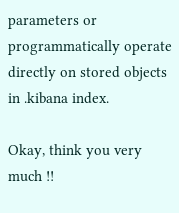parameters or programmatically operate directly on stored objects in .kibana index.

Okay, think you very much !!